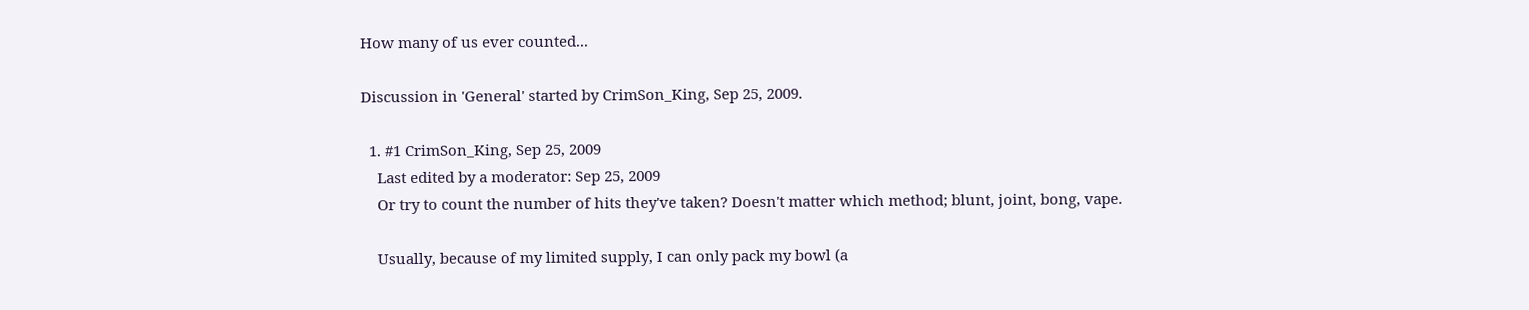How many of us ever counted...

Discussion in 'General' started by CrimSon_King, Sep 25, 2009.

  1. #1 CrimSon_King, Sep 25, 2009
    Last edited by a moderator: Sep 25, 2009
    Or try to count the number of hits they've taken? Doesn't matter which method; blunt, joint, bong, vape.

    Usually, because of my limited supply, I can only pack my bowl (a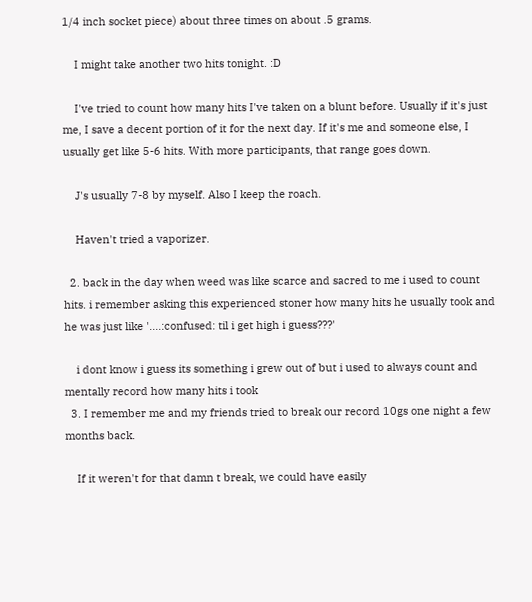1/4 inch socket piece) about three times on about .5 grams.

    I might take another two hits tonight. :D

    I've tried to count how many hits I've taken on a blunt before. Usually if it's just me, I save a decent portion of it for the next day. If it's me and someone else, I usually get like 5-6 hits. With more participants, that range goes down.

    J's usually 7-8 by myself. Also I keep the roach.

    Haven't tried a vaporizer.

  2. back in the day when weed was like scarce and sacred to me i used to count hits. i remember asking this experienced stoner how many hits he usually took and he was just like '....:confused: til i get high i guess???'

    i dont know i guess its something i grew out of but i used to always count and mentally record how many hits i took
  3. I remember me and my friends tried to break our record 10gs one night a few months back.

    If it weren't for that damn t break, we could have easily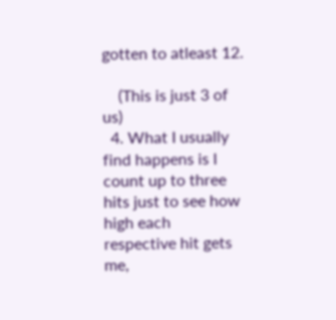gotten to atleast 12.

    (This is just 3 of us)
  4. What I usually find happens is I count up to three hits just to see how high each respective hit gets me,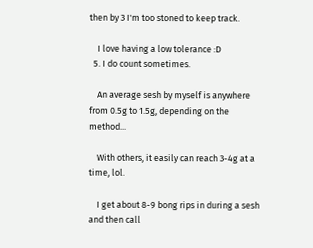then by 3 I'm too stoned to keep track.

    I love having a low tolerance :D
  5. I do count sometimes.

    An average sesh by myself is anywhere from 0.5g to 1.5g, depending on the method...

    With others, it easily can reach 3-4g at a time, lol.

    I get about 8-9 bong rips in during a sesh and then call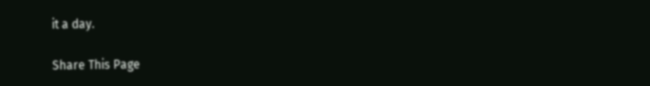it a day.

Share This Page